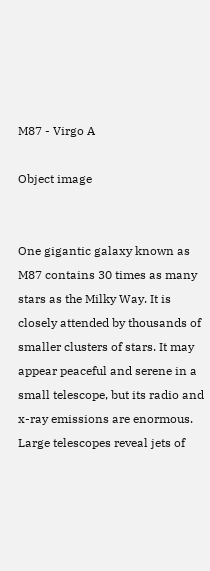M87 - Virgo A

Object image


One gigantic galaxy known as M87 contains 30 times as many stars as the Milky Way. It is closely attended by thousands of smaller clusters of stars. It may appear peaceful and serene in a small telescope, but its radio and x-ray emissions are enormous. Large telescopes reveal jets of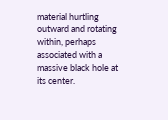material hurtling outward and rotating within, perhaps associated with a massive black hole at its center.